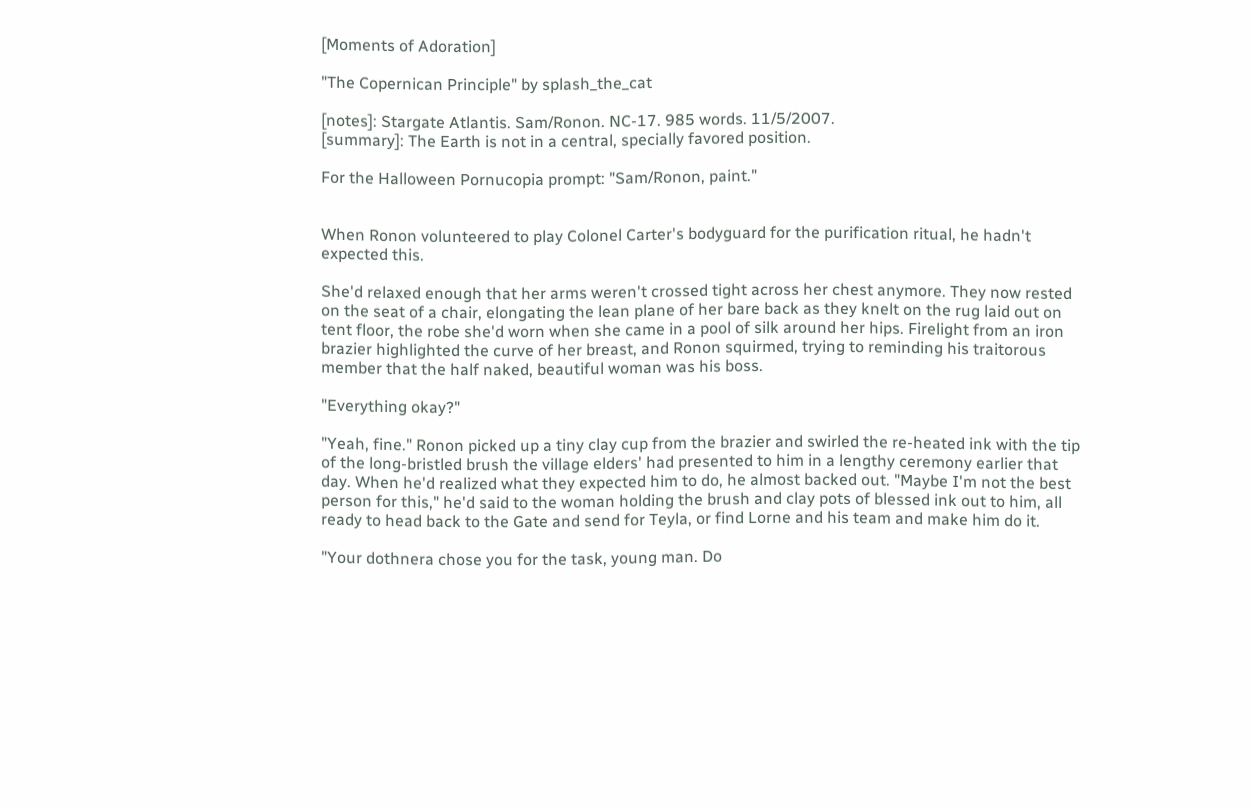[Moments of Adoration]

"The Copernican Principle" by splash_the_cat

[notes]: Stargate Atlantis. Sam/Ronon. NC-17. 985 words. 11/5/2007.
[summary]: The Earth is not in a central, specially favored position.

For the Halloween Pornucopia prompt: "Sam/Ronon, paint."


When Ronon volunteered to play Colonel Carter's bodyguard for the purification ritual, he hadn't expected this.

She'd relaxed enough that her arms weren't crossed tight across her chest anymore. They now rested on the seat of a chair, elongating the lean plane of her bare back as they knelt on the rug laid out on tent floor, the robe she'd worn when she came in a pool of silk around her hips. Firelight from an iron brazier highlighted the curve of her breast, and Ronon squirmed, trying to reminding his traitorous member that the half naked, beautiful woman was his boss.

"Everything okay?"

"Yeah, fine." Ronon picked up a tiny clay cup from the brazier and swirled the re-heated ink with the tip of the long-bristled brush the village elders' had presented to him in a lengthy ceremony earlier that day. When he'd realized what they expected him to do, he almost backed out. "Maybe I'm not the best person for this," he'd said to the woman holding the brush and clay pots of blessed ink out to him, all ready to head back to the Gate and send for Teyla, or find Lorne and his team and make him do it.

"Your dothnera chose you for the task, young man. Do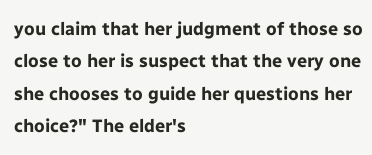you claim that her judgment of those so close to her is suspect that the very one she chooses to guide her questions her choice?" The elder's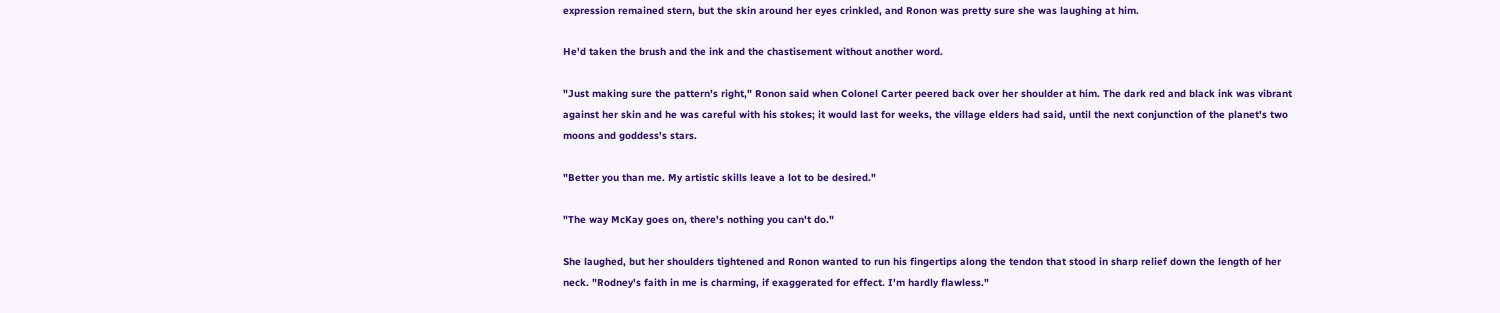expression remained stern, but the skin around her eyes crinkled, and Ronon was pretty sure she was laughing at him.

He'd taken the brush and the ink and the chastisement without another word.

"Just making sure the pattern's right," Ronon said when Colonel Carter peered back over her shoulder at him. The dark red and black ink was vibrant against her skin and he was careful with his stokes; it would last for weeks, the village elders had said, until the next conjunction of the planet's two moons and goddess's stars.

"Better you than me. My artistic skills leave a lot to be desired."

"The way McKay goes on, there's nothing you can't do."

She laughed, but her shoulders tightened and Ronon wanted to run his fingertips along the tendon that stood in sharp relief down the length of her neck. "Rodney's faith in me is charming, if exaggerated for effect. I'm hardly flawless."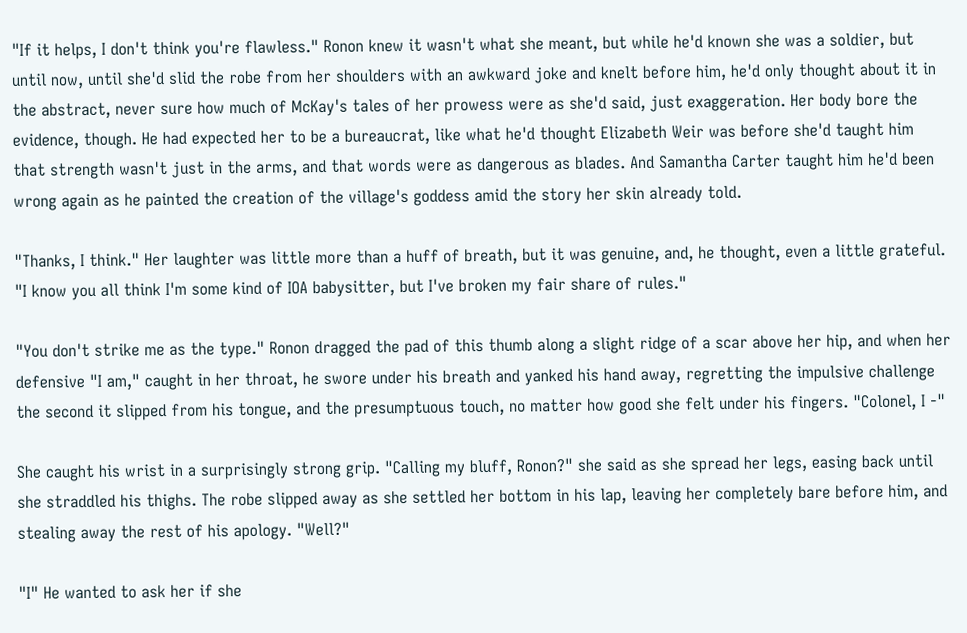"If it helps, I don't think you're flawless." Ronon knew it wasn't what she meant, but while he'd known she was a soldier, but until now, until she'd slid the robe from her shoulders with an awkward joke and knelt before him, he'd only thought about it in the abstract, never sure how much of McKay's tales of her prowess were as she'd said, just exaggeration. Her body bore the evidence, though. He had expected her to be a bureaucrat, like what he'd thought Elizabeth Weir was before she'd taught him that strength wasn't just in the arms, and that words were as dangerous as blades. And Samantha Carter taught him he'd been wrong again as he painted the creation of the village's goddess amid the story her skin already told.

"Thanks, I think." Her laughter was little more than a huff of breath, but it was genuine, and, he thought, even a little grateful. "I know you all think I'm some kind of IOA babysitter, but I've broken my fair share of rules."

"You don't strike me as the type." Ronon dragged the pad of this thumb along a slight ridge of a scar above her hip, and when her defensive "I am," caught in her throat, he swore under his breath and yanked his hand away, regretting the impulsive challenge the second it slipped from his tongue, and the presumptuous touch, no matter how good she felt under his fingers. "Colonel, I -"

She caught his wrist in a surprisingly strong grip. "Calling my bluff, Ronon?" she said as she spread her legs, easing back until she straddled his thighs. The robe slipped away as she settled her bottom in his lap, leaving her completely bare before him, and stealing away the rest of his apology. "Well?"

"I" He wanted to ask her if she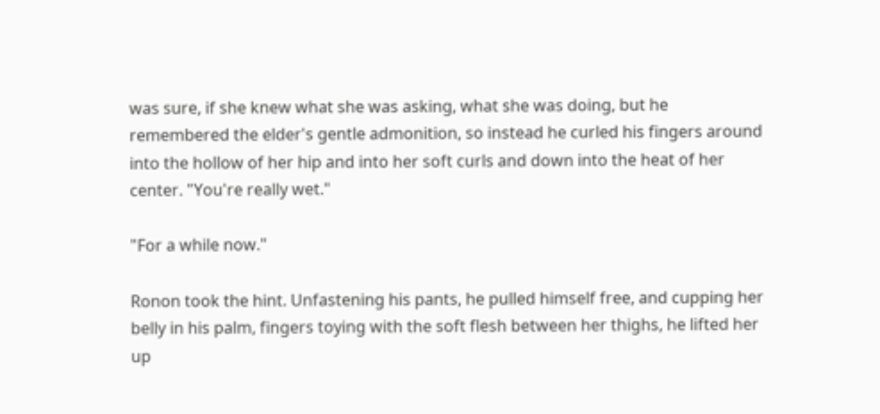was sure, if she knew what she was asking, what she was doing, but he remembered the elder's gentle admonition, so instead he curled his fingers around into the hollow of her hip and into her soft curls and down into the heat of her center. "You're really wet."

"For a while now."

Ronon took the hint. Unfastening his pants, he pulled himself free, and cupping her belly in his palm, fingers toying with the soft flesh between her thighs, he lifted her up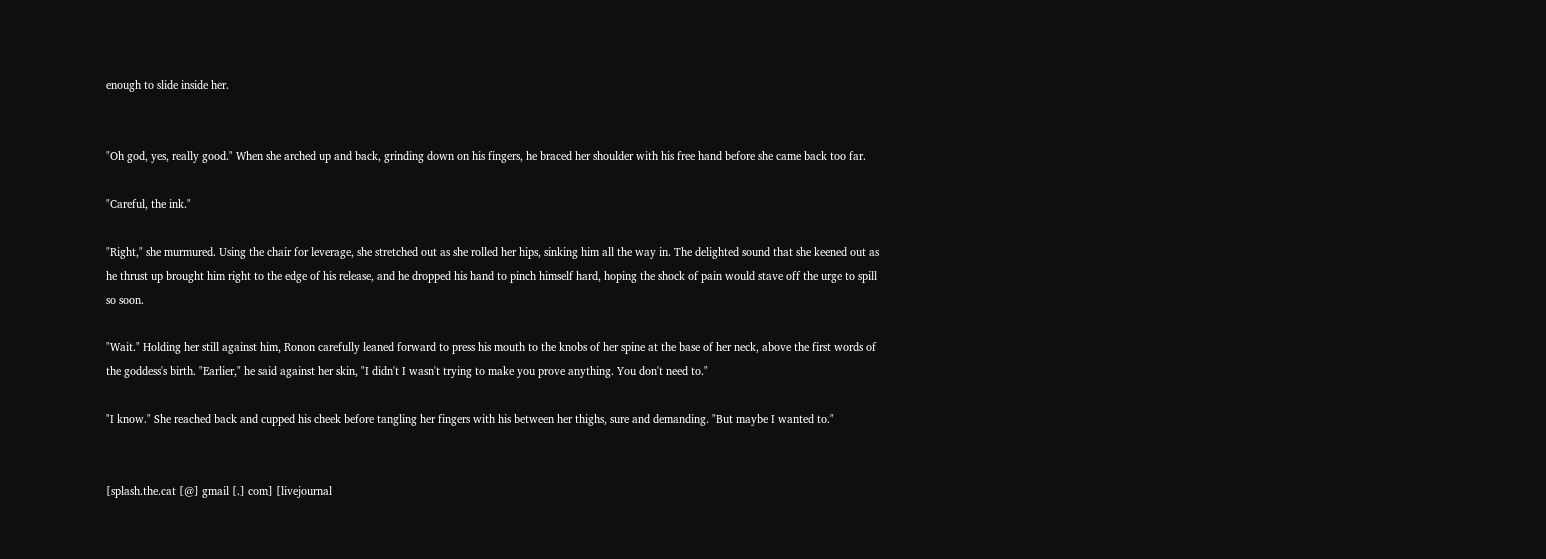enough to slide inside her.


"Oh god, yes, really good." When she arched up and back, grinding down on his fingers, he braced her shoulder with his free hand before she came back too far.

"Careful, the ink."

"Right," she murmured. Using the chair for leverage, she stretched out as she rolled her hips, sinking him all the way in. The delighted sound that she keened out as he thrust up brought him right to the edge of his release, and he dropped his hand to pinch himself hard, hoping the shock of pain would stave off the urge to spill so soon.

"Wait." Holding her still against him, Ronon carefully leaned forward to press his mouth to the knobs of her spine at the base of her neck, above the first words of the goddess's birth. "Earlier," he said against her skin, "I didn't I wasn't trying to make you prove anything. You don't need to."

"I know." She reached back and cupped his cheek before tangling her fingers with his between her thighs, sure and demanding. "But maybe I wanted to."


[splash.the.cat [@] gmail [.] com] [livejournal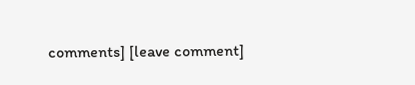comments] [leave comment]